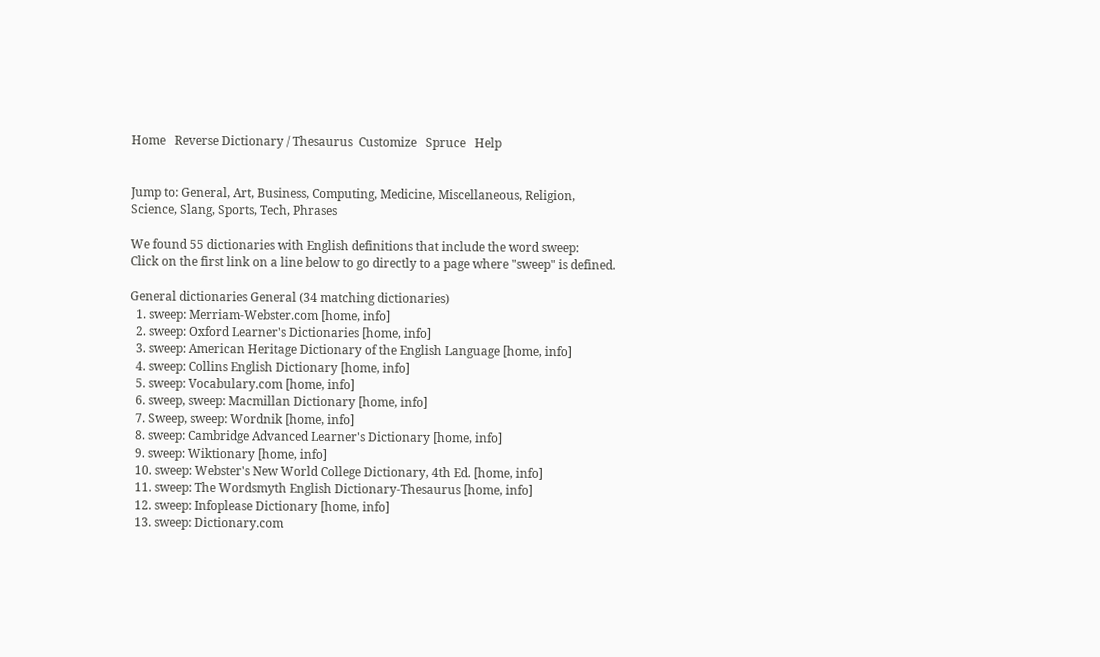Home   Reverse Dictionary / Thesaurus  Customize   Spruce   Help


Jump to: General, Art, Business, Computing, Medicine, Miscellaneous, Religion, Science, Slang, Sports, Tech, Phrases

We found 55 dictionaries with English definitions that include the word sweep:
Click on the first link on a line below to go directly to a page where "sweep" is defined.

General dictionaries General (34 matching dictionaries)
  1. sweep: Merriam-Webster.com [home, info]
  2. sweep: Oxford Learner's Dictionaries [home, info]
  3. sweep: American Heritage Dictionary of the English Language [home, info]
  4. sweep: Collins English Dictionary [home, info]
  5. sweep: Vocabulary.com [home, info]
  6. sweep, sweep: Macmillan Dictionary [home, info]
  7. Sweep, sweep: Wordnik [home, info]
  8. sweep: Cambridge Advanced Learner's Dictionary [home, info]
  9. sweep: Wiktionary [home, info]
  10. sweep: Webster's New World College Dictionary, 4th Ed. [home, info]
  11. sweep: The Wordsmyth English Dictionary-Thesaurus [home, info]
  12. sweep: Infoplease Dictionary [home, info]
  13. sweep: Dictionary.com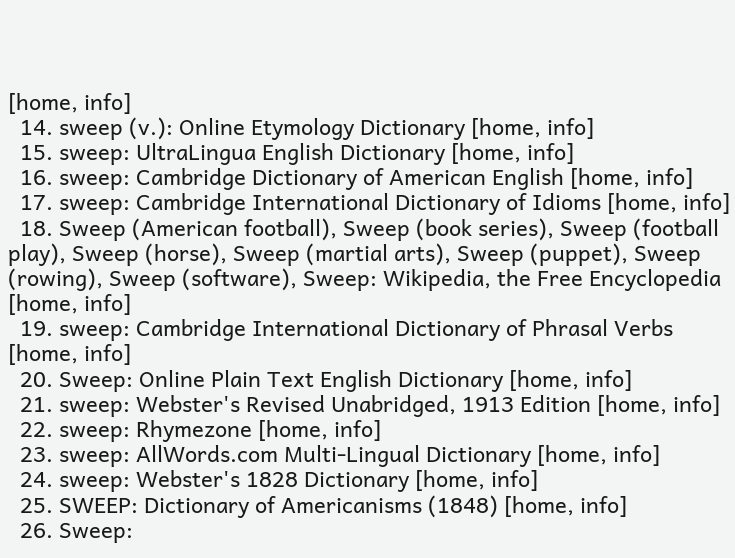[home, info]
  14. sweep (v.): Online Etymology Dictionary [home, info]
  15. sweep: UltraLingua English Dictionary [home, info]
  16. sweep: Cambridge Dictionary of American English [home, info]
  17. sweep: Cambridge International Dictionary of Idioms [home, info]
  18. Sweep (American football), Sweep (book series), Sweep (football play), Sweep (horse), Sweep (martial arts), Sweep (puppet), Sweep (rowing), Sweep (software), Sweep: Wikipedia, the Free Encyclopedia [home, info]
  19. sweep: Cambridge International Dictionary of Phrasal Verbs [home, info]
  20. Sweep: Online Plain Text English Dictionary [home, info]
  21. sweep: Webster's Revised Unabridged, 1913 Edition [home, info]
  22. sweep: Rhymezone [home, info]
  23. sweep: AllWords.com Multi-Lingual Dictionary [home, info]
  24. sweep: Webster's 1828 Dictionary [home, info]
  25. SWEEP: Dictionary of Americanisms (1848) [home, info]
  26. Sweep: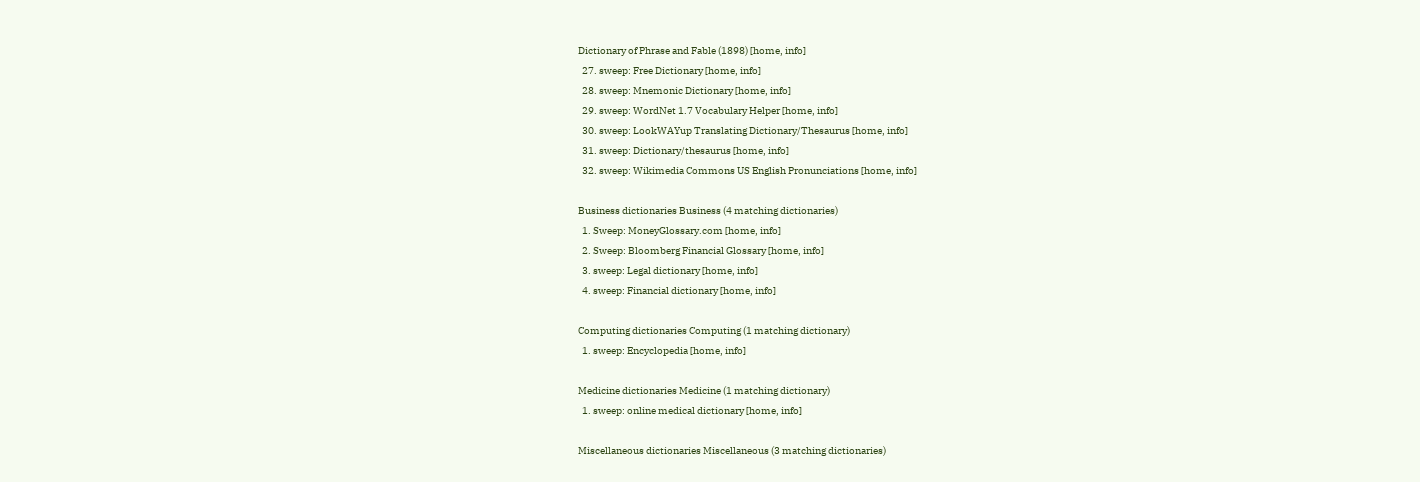Dictionary of Phrase and Fable (1898) [home, info]
  27. sweep: Free Dictionary [home, info]
  28. sweep: Mnemonic Dictionary [home, info]
  29. sweep: WordNet 1.7 Vocabulary Helper [home, info]
  30. sweep: LookWAYup Translating Dictionary/Thesaurus [home, info]
  31. sweep: Dictionary/thesaurus [home, info]
  32. sweep: Wikimedia Commons US English Pronunciations [home, info]

Business dictionaries Business (4 matching dictionaries)
  1. Sweep: MoneyGlossary.com [home, info]
  2. Sweep: Bloomberg Financial Glossary [home, info]
  3. sweep: Legal dictionary [home, info]
  4. sweep: Financial dictionary [home, info]

Computing dictionaries Computing (1 matching dictionary)
  1. sweep: Encyclopedia [home, info]

Medicine dictionaries Medicine (1 matching dictionary)
  1. sweep: online medical dictionary [home, info]

Miscellaneous dictionaries Miscellaneous (3 matching dictionaries)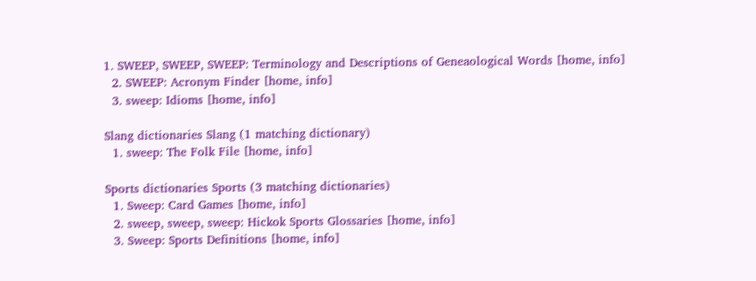1. SWEEP, SWEEP, SWEEP: Terminology and Descriptions of Geneaological Words [home, info]
  2. SWEEP: Acronym Finder [home, info]
  3. sweep: Idioms [home, info]

Slang dictionaries Slang (1 matching dictionary)
  1. sweep: The Folk File [home, info]

Sports dictionaries Sports (3 matching dictionaries)
  1. Sweep: Card Games [home, info]
  2. sweep, sweep, sweep: Hickok Sports Glossaries [home, info]
  3. Sweep: Sports Definitions [home, info]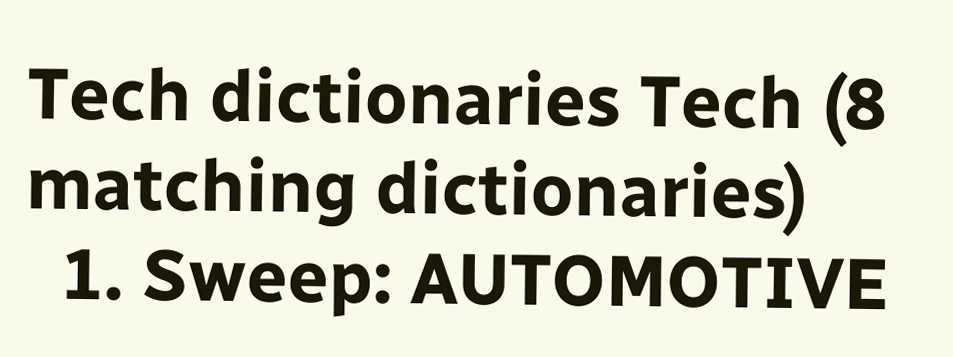Tech dictionaries Tech (8 matching dictionaries)
  1. Sweep: AUTOMOTIVE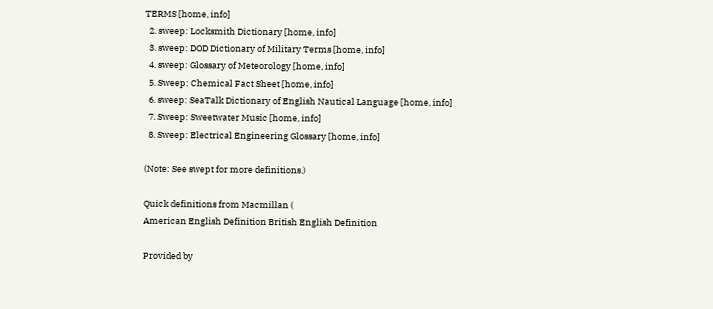TERMS [home, info]
  2. sweep: Locksmith Dictionary [home, info]
  3. sweep: DOD Dictionary of Military Terms [home, info]
  4. sweep: Glossary of Meteorology [home, info]
  5. Sweep: Chemical Fact Sheet [home, info]
  6. sweep: SeaTalk Dictionary of English Nautical Language [home, info]
  7. Sweep: Sweetwater Music [home, info]
  8. Sweep: Electrical Engineering Glossary [home, info]

(Note: See swept for more definitions.)

Quick definitions from Macmillan (
American English Definition British English Definition

Provided by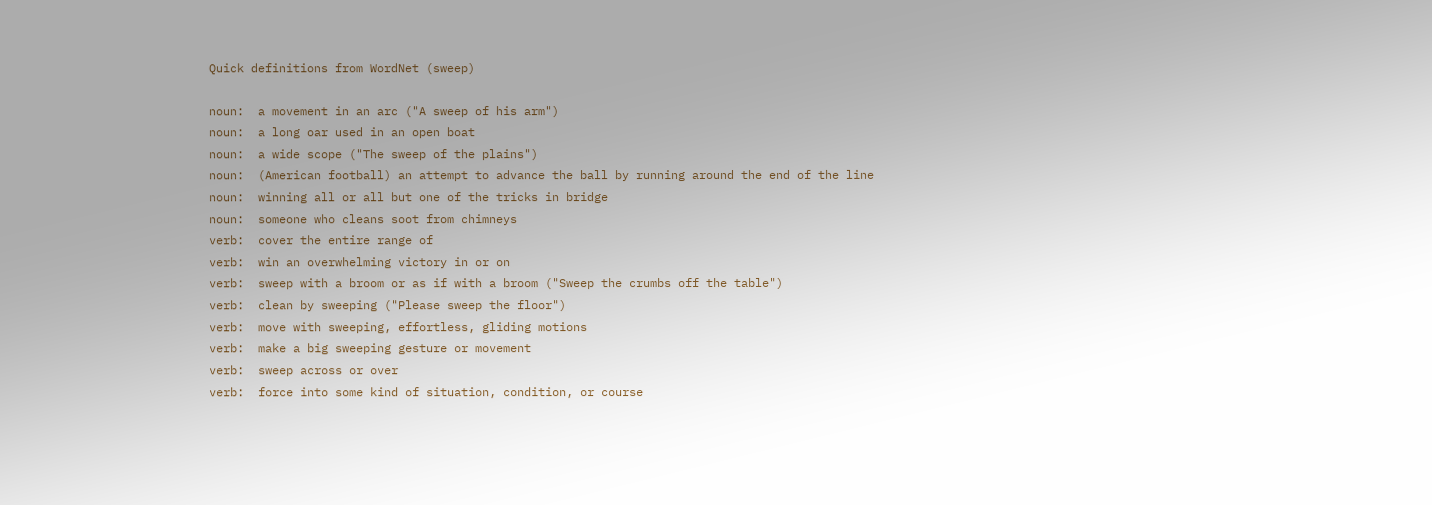Quick definitions from WordNet (sweep)

noun:  a movement in an arc ("A sweep of his arm")
noun:  a long oar used in an open boat
noun:  a wide scope ("The sweep of the plains")
noun:  (American football) an attempt to advance the ball by running around the end of the line
noun:  winning all or all but one of the tricks in bridge
noun:  someone who cleans soot from chimneys
verb:  cover the entire range of
verb:  win an overwhelming victory in or on
verb:  sweep with a broom or as if with a broom ("Sweep the crumbs off the table")
verb:  clean by sweeping ("Please sweep the floor")
verb:  move with sweeping, effortless, gliding motions
verb:  make a big sweeping gesture or movement
verb:  sweep across or over
verb:  force into some kind of situation, condition, or course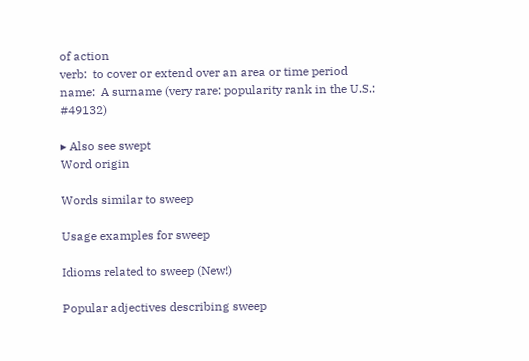of action
verb:  to cover or extend over an area or time period
name:  A surname (very rare: popularity rank in the U.S.: #49132)

▸ Also see swept
Word origin

Words similar to sweep

Usage examples for sweep

Idioms related to sweep (New!)

Popular adjectives describing sweep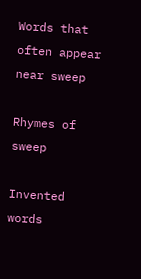Words that often appear near sweep

Rhymes of sweep

Invented words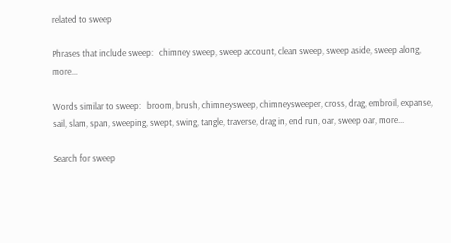related to sweep

Phrases that include sweep:   chimney sweep, sweep account, clean sweep, sweep aside, sweep along, more...

Words similar to sweep:   broom, brush, chimneysweep, chimneysweeper, cross, drag, embroil, expanse, sail, slam, span, sweeping, swept, swing, tangle, traverse, drag in, end run, oar, sweep oar, more...

Search for sweep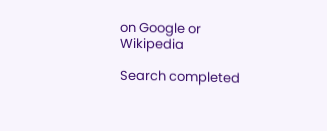on Google or Wikipedia

Search completed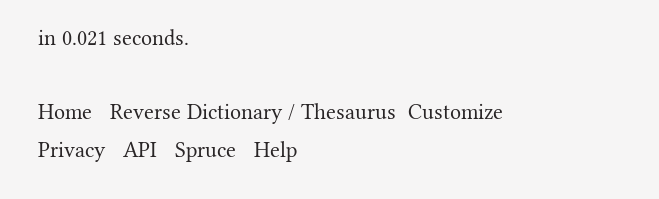in 0.021 seconds.

Home   Reverse Dictionary / Thesaurus  Customize  Privacy   API   Spruce   Help